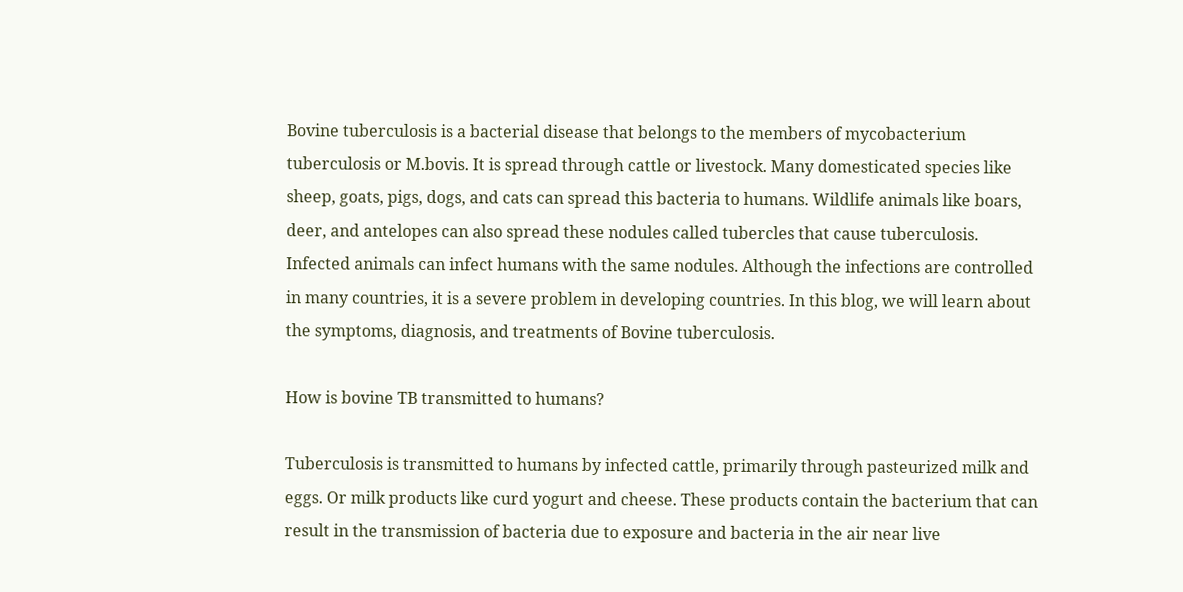Bovine tuberculosis is a bacterial disease that belongs to the members of mycobacterium tuberculosis or M.bovis. It is spread through cattle or livestock. Many domesticated species like sheep, goats, pigs, dogs, and cats can spread this bacteria to humans. Wildlife animals like boars, deer, and antelopes can also spread these nodules called tubercles that cause tuberculosis. Infected animals can infect humans with the same nodules. Although the infections are controlled in many countries, it is a severe problem in developing countries. In this blog, we will learn about the symptoms, diagnosis, and treatments of Bovine tuberculosis.

How is bovine TB transmitted to humans?

Tuberculosis is transmitted to humans by infected cattle, primarily through pasteurized milk and eggs. Or milk products like curd yogurt and cheese. These products contain the bacterium that can result in the transmission of bacteria due to exposure and bacteria in the air near live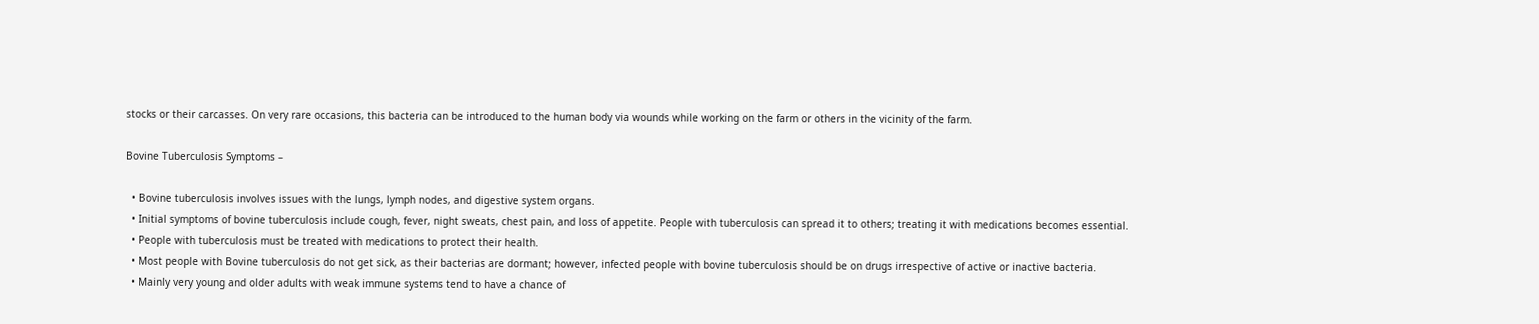stocks or their carcasses. On very rare occasions, this bacteria can be introduced to the human body via wounds while working on the farm or others in the vicinity of the farm.

Bovine Tuberculosis Symptoms –

  • Bovine tuberculosis involves issues with the lungs, lymph nodes, and digestive system organs.
  • Initial symptoms of bovine tuberculosis include cough, fever, night sweats, chest pain, and loss of appetite. People with tuberculosis can spread it to others; treating it with medications becomes essential.
  • People with tuberculosis must be treated with medications to protect their health.
  • Most people with Bovine tuberculosis do not get sick, as their bacterias are dormant; however, infected people with bovine tuberculosis should be on drugs irrespective of active or inactive bacteria.
  • Mainly very young and older adults with weak immune systems tend to have a chance of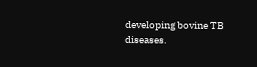developing bovine TB diseases.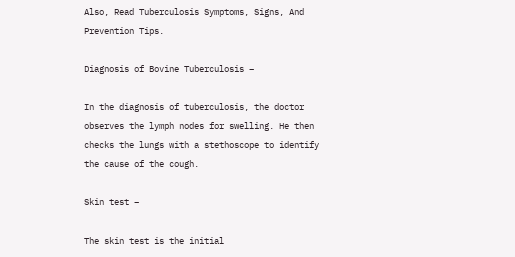Also, Read Tuberculosis Symptoms, Signs, And Prevention Tips.

Diagnosis of Bovine Tuberculosis –

In the diagnosis of tuberculosis, the doctor observes the lymph nodes for swelling. He then checks the lungs with a stethoscope to identify the cause of the cough.

Skin test –

The skin test is the initial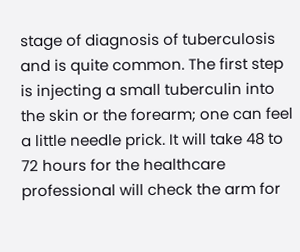stage of diagnosis of tuberculosis and is quite common. The first step is injecting a small tuberculin into the skin or the forearm; one can feel a little needle prick. It will take 48 to 72 hours for the healthcare professional will check the arm for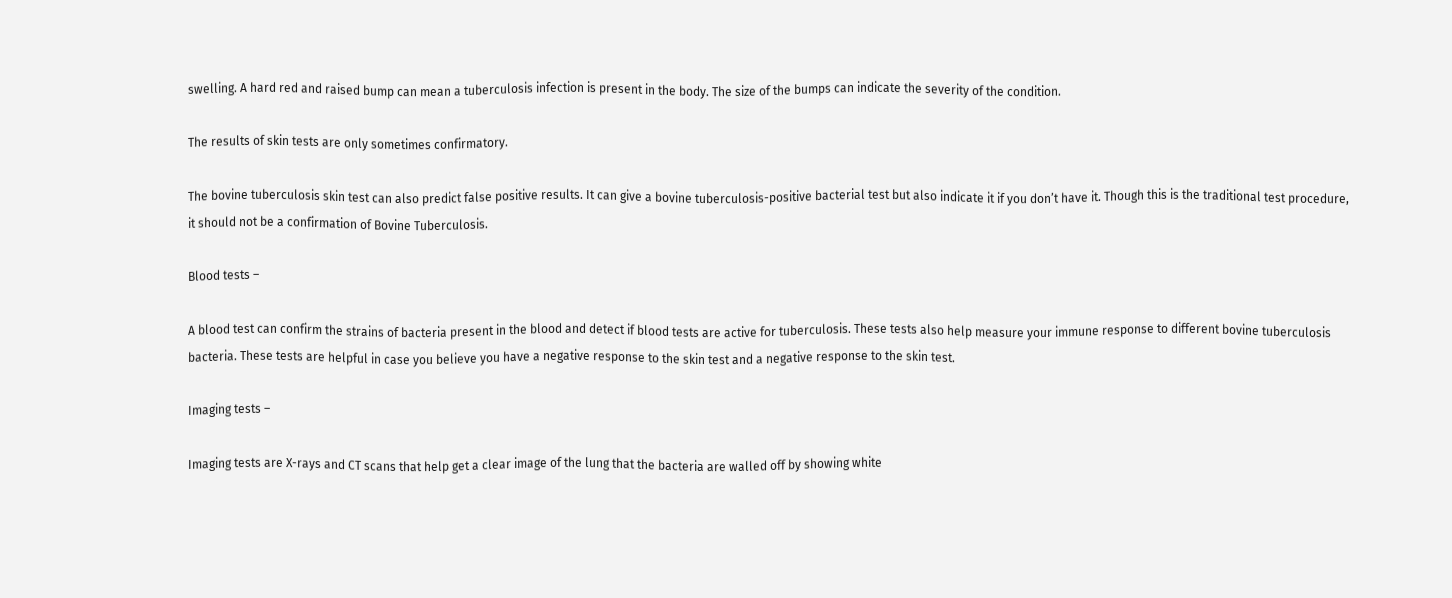swelling. A hard red and raised bump can mean a tuberculosis infection is present in the body. The size of the bumps can indicate the severity of the condition.

The results of skin tests are only sometimes confirmatory.

The bovine tuberculosis skin test can also predict false positive results. It can give a bovine tuberculosis-positive bacterial test but also indicate it if you don’t have it. Though this is the traditional test procedure, it should not be a confirmation of Bovine Tuberculosis.

Blood tests –

A blood test can confirm the strains of bacteria present in the blood and detect if blood tests are active for tuberculosis. These tests also help measure your immune response to different bovine tuberculosis bacteria. These tests are helpful in case you believe you have a negative response to the skin test and a negative response to the skin test.

Imaging tests –

Imaging tests are X-rays and CT scans that help get a clear image of the lung that the bacteria are walled off by showing white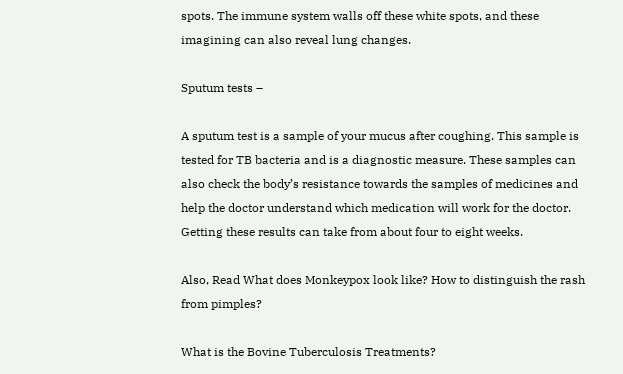spots. The immune system walls off these white spots, and these imagining can also reveal lung changes.

Sputum tests –

A sputum test is a sample of your mucus after coughing. This sample is tested for TB bacteria and is a diagnostic measure. These samples can also check the body’s resistance towards the samples of medicines and help the doctor understand which medication will work for the doctor. Getting these results can take from about four to eight weeks.

Also, Read What does Monkeypox look like? How to distinguish the rash from pimples?

What is the Bovine Tuberculosis Treatments?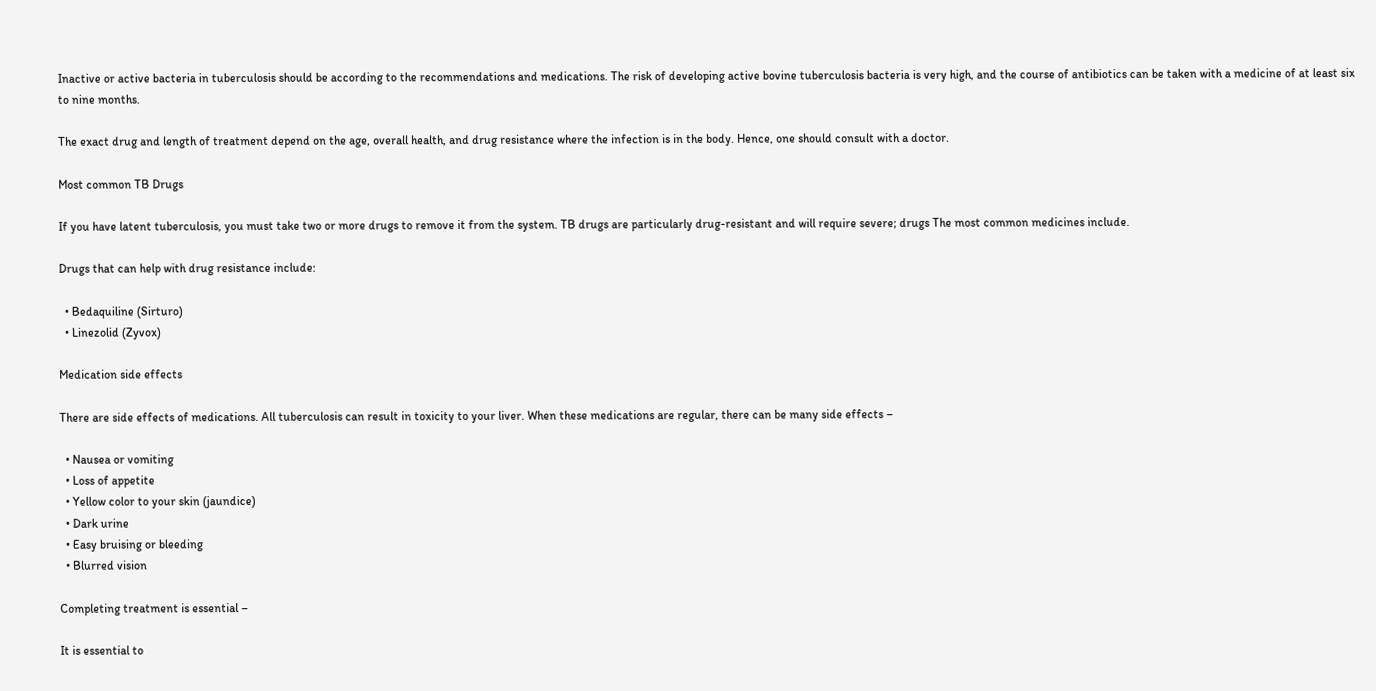Inactive or active bacteria in tuberculosis should be according to the recommendations and medications. The risk of developing active bovine tuberculosis bacteria is very high, and the course of antibiotics can be taken with a medicine of at least six to nine months.

The exact drug and length of treatment depend on the age, overall health, and drug resistance where the infection is in the body. Hence, one should consult with a doctor.

Most common TB Drugs

If you have latent tuberculosis, you must take two or more drugs to remove it from the system. TB drugs are particularly drug-resistant and will require severe; drugs The most common medicines include.

Drugs that can help with drug resistance include:

  • Bedaquiline (Sirturo)
  • Linezolid (Zyvox)

Medication side effects

There are side effects of medications. All tuberculosis can result in toxicity to your liver. When these medications are regular, there can be many side effects –

  • Nausea or vomiting
  • Loss of appetite
  • Yellow color to your skin (jaundice)
  • Dark urine
  • Easy bruising or bleeding
  • Blurred vision

Completing treatment is essential –

It is essential to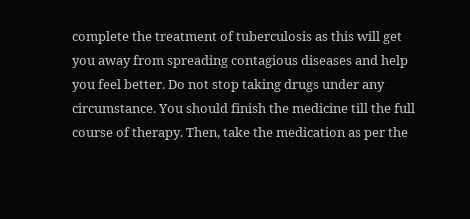complete the treatment of tuberculosis as this will get you away from spreading contagious diseases and help you feel better. Do not stop taking drugs under any circumstance. You should finish the medicine till the full course of therapy. Then, take the medication as per the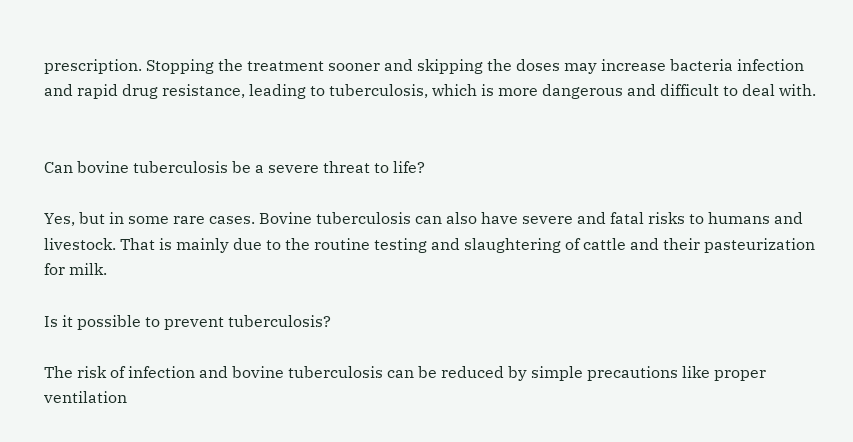prescription. Stopping the treatment sooner and skipping the doses may increase bacteria infection and rapid drug resistance, leading to tuberculosis, which is more dangerous and difficult to deal with.


Can bovine tuberculosis be a severe threat to life?

Yes, but in some rare cases. Bovine tuberculosis can also have severe and fatal risks to humans and livestock. That is mainly due to the routine testing and slaughtering of cattle and their pasteurization for milk.

Is it possible to prevent tuberculosis?

The risk of infection and bovine tuberculosis can be reduced by simple precautions like proper ventilation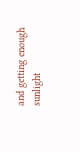and getting enough sunlight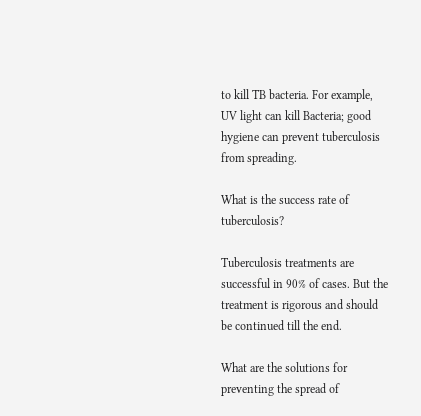to kill TB bacteria. For example, UV light can kill Bacteria; good hygiene can prevent tuberculosis from spreading.

What is the success rate of tuberculosis?

Tuberculosis treatments are successful in 90% of cases. But the treatment is rigorous and should be continued till the end.

What are the solutions for preventing the spread of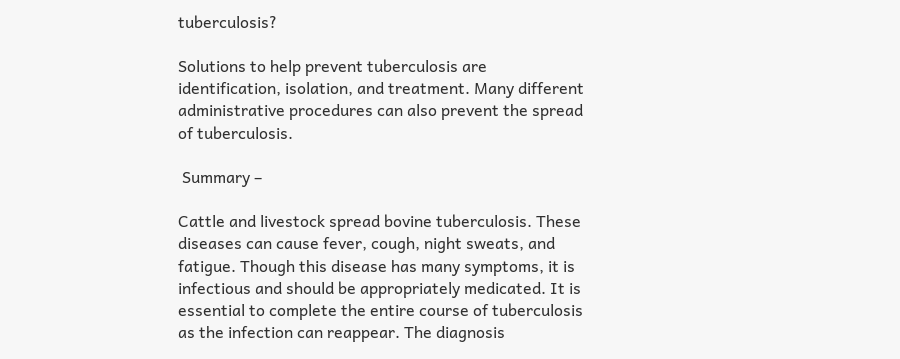tuberculosis?

Solutions to help prevent tuberculosis are identification, isolation, and treatment. Many different administrative procedures can also prevent the spread of tuberculosis.

 Summary –

Cattle and livestock spread bovine tuberculosis. These diseases can cause fever, cough, night sweats, and fatigue. Though this disease has many symptoms, it is infectious and should be appropriately medicated. It is essential to complete the entire course of tuberculosis as the infection can reappear. The diagnosis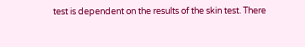test is dependent on the results of the skin test. There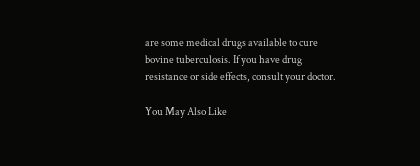are some medical drugs available to cure bovine tuberculosis. If you have drug resistance or side effects, consult your doctor.

You May Also Like